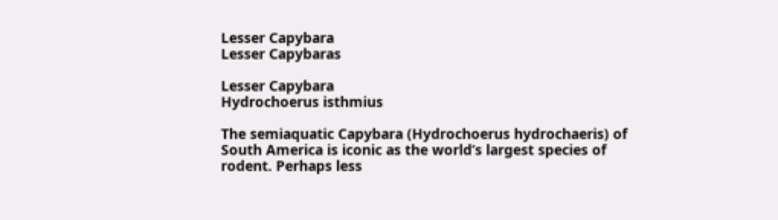Lesser Capybara
Lesser Capybaras

Lesser Capybara
Hydrochoerus isthmius

The semiaquatic Capybara (Hydrochoerus hydrochaeris) of South America is iconic as the world’s largest species of rodent. Perhaps less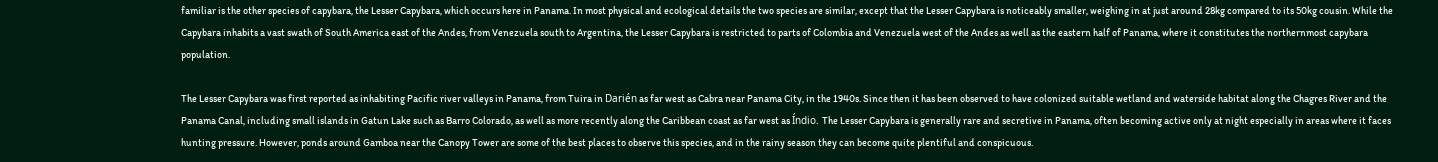familiar is the other species of capybara, the Lesser Capybara, which occurs here in Panama. In most physical and ecological details the two species are similar, except that the Lesser Capybara is noticeably smaller, weighing in at just around 28kg compared to its 50kg cousin. While the Capybara inhabits a vast swath of South America east of the Andes, from Venezuela south to Argentina, the Lesser Capybara is restricted to parts of Colombia and Venezuela west of the Andes as well as the eastern half of Panama, where it constitutes the northernmost capybara population.

The Lesser Capybara was first reported as inhabiting Pacific river valleys in Panama, from Tuira in Darién as far west as Cabra near Panama City, in the 1940s. Since then it has been observed to have colonized suitable wetland and waterside habitat along the Chagres River and the Panama Canal, including small islands in Gatun Lake such as Barro Colorado, as well as more recently along the Caribbean coast as far west as Índio. The Lesser Capybara is generally rare and secretive in Panama, often becoming active only at night especially in areas where it faces hunting pressure. However, ponds around Gamboa near the Canopy Tower are some of the best places to observe this species, and in the rainy season they can become quite plentiful and conspicuous.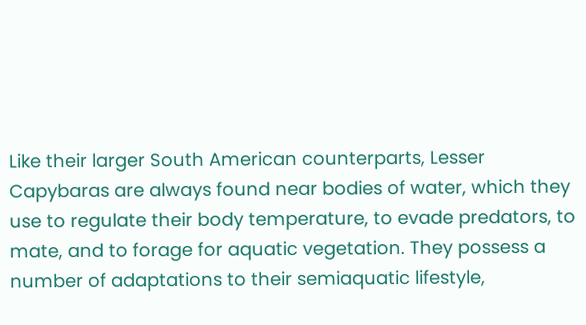Like their larger South American counterparts, Lesser Capybaras are always found near bodies of water, which they use to regulate their body temperature, to evade predators, to mate, and to forage for aquatic vegetation. They possess a number of adaptations to their semiaquatic lifestyle,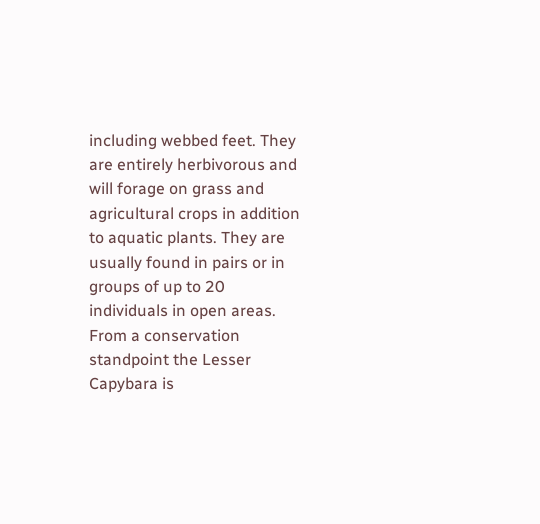including webbed feet. They are entirely herbivorous and will forage on grass and agricultural crops in addition to aquatic plants. They are usually found in pairs or in groups of up to 20 individuals in open areas. From a conservation standpoint the Lesser Capybara is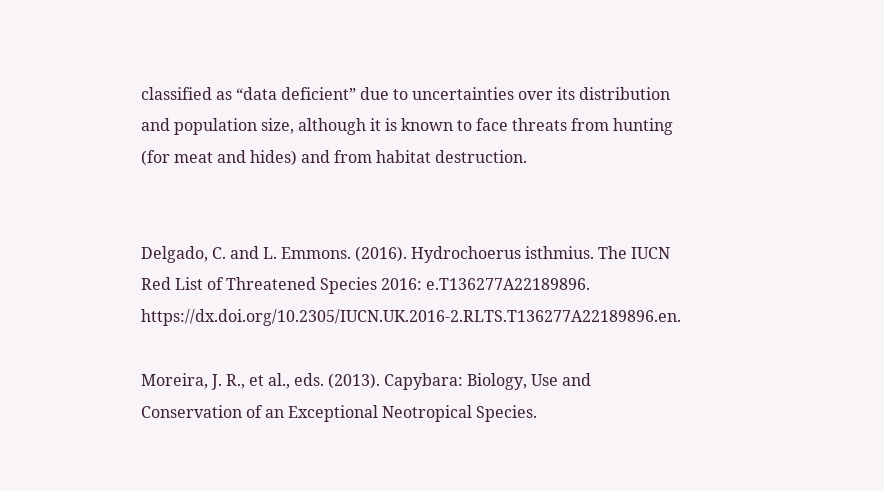classified as “data deficient” due to uncertainties over its distribution and population size, although it is known to face threats from hunting (for meat and hides) and from habitat destruction.


Delgado, C. and L. Emmons. (2016). Hydrochoerus isthmius. The IUCN Red List of Threatened Species 2016: e.T136277A22189896. https://dx.doi.org/10.2305/IUCN.UK.2016-2.RLTS.T136277A22189896.en.

Moreira, J. R., et al., eds. (2013). Capybara: Biology, Use and Conservation of an Exceptional Neotropical Species.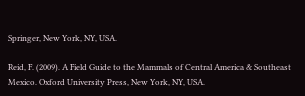Springer, New York, NY, USA.

Reid, F. (2009). A Field Guide to the Mammals of Central America & Southeast Mexico. Oxford University Press, New York, NY, USA.